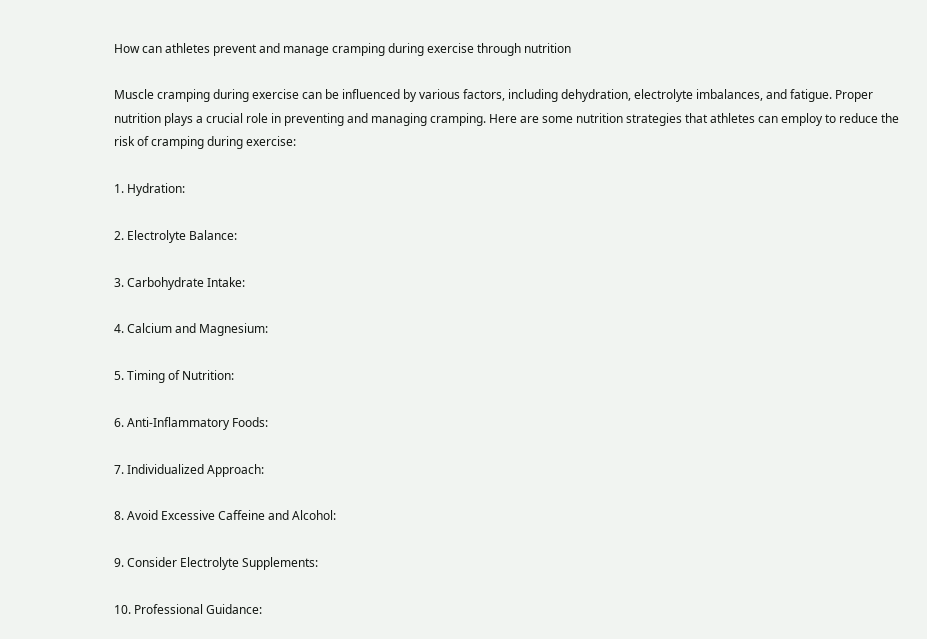How can athletes prevent and manage cramping during exercise through nutrition

Muscle cramping during exercise can be influenced by various factors, including dehydration, electrolyte imbalances, and fatigue. Proper nutrition plays a crucial role in preventing and managing cramping. Here are some nutrition strategies that athletes can employ to reduce the risk of cramping during exercise:

1. Hydration:

2. Electrolyte Balance:

3. Carbohydrate Intake:

4. Calcium and Magnesium:

5. Timing of Nutrition:

6. Anti-Inflammatory Foods:

7. Individualized Approach:

8. Avoid Excessive Caffeine and Alcohol:

9. Consider Electrolyte Supplements:

10. Professional Guidance: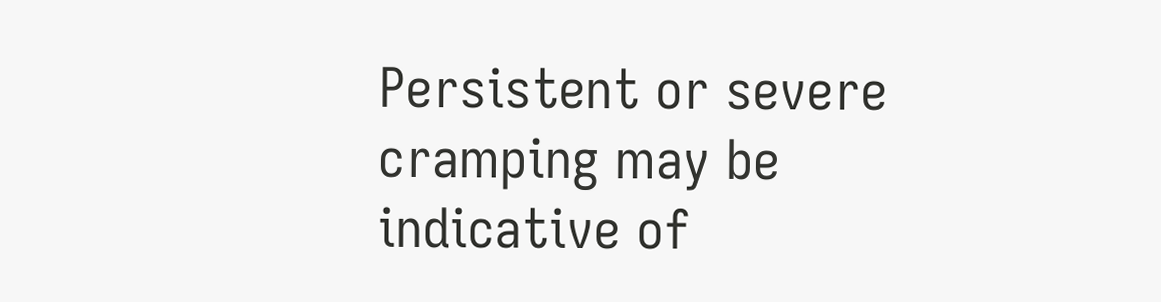Persistent or severe cramping may be indicative of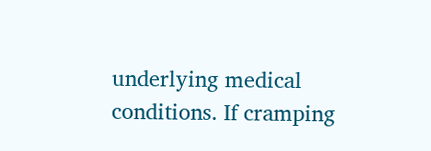underlying medical conditions. If cramping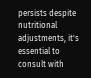persists despite nutritional adjustments, it's essential to consult with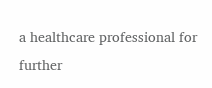a healthcare professional for further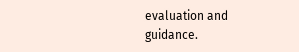evaluation and guidance.